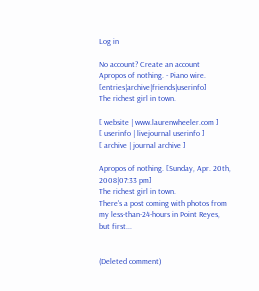Log in

No account? Create an account
Apropos of nothing. - Piano wire. [entries|archive|friends|userinfo]
The richest girl in town.

[ website | www.laurenwheeler.com ]
[ userinfo | livejournal userinfo ]
[ archive | journal archive ]

Apropos of nothing. [Sunday, Apr. 20th, 2008|07:33 pm]
The richest girl in town.
There's a post coming with photos from my less-than-24-hours in Point Reyes, but first...


(Deleted comment)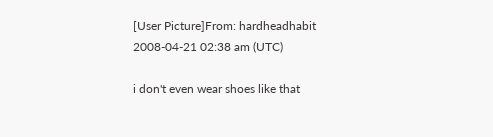[User Picture]From: hardheadhabit
2008-04-21 02:38 am (UTC)

i don't even wear shoes like that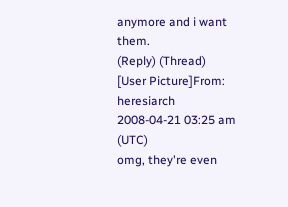anymore and i want them.
(Reply) (Thread)
[User Picture]From: heresiarch
2008-04-21 03:25 am (UTC)
omg, they're even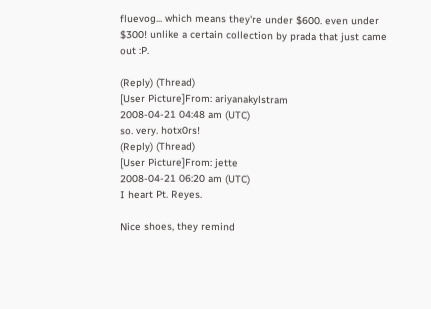fluevog... which means they're under $600. even under $300! unlike a certain collection by prada that just came out :P.

(Reply) (Thread)
[User Picture]From: ariyanakylstram
2008-04-21 04:48 am (UTC)
so. very. hotx0rs!
(Reply) (Thread)
[User Picture]From: jette
2008-04-21 06:20 am (UTC)
I heart Pt. Reyes.

Nice shoes, they remind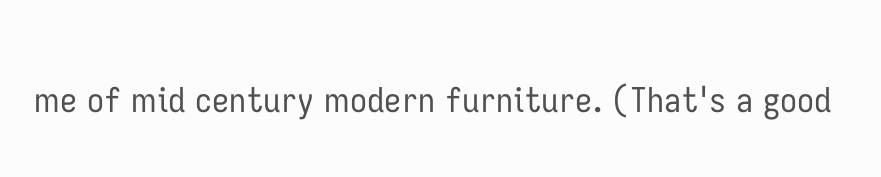me of mid century modern furniture. (That's a good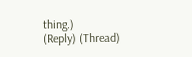thing.)
(Reply) (Thread)